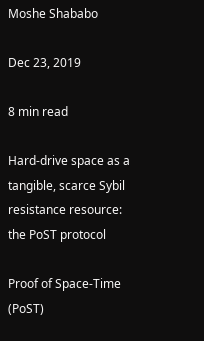Moshe Shababo

Dec 23, 2019

8 min read

Hard-drive space as a tangible, scarce Sybil resistance resource: the PoST protocol

Proof of Space-Time (PoST)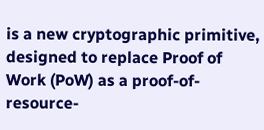is a new cryptographic primitive, designed to replace Proof of Work (PoW) as a proof-of-resource-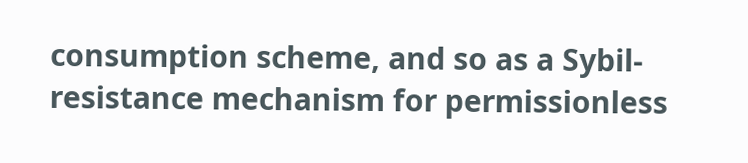consumption scheme, and so as a Sybil-resistance mechanism for permissionless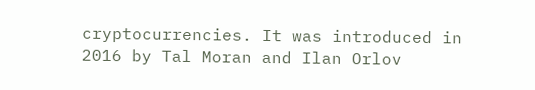cryptocurrencies. It was introduced in 2016 by Tal Moran and Ilan Orlov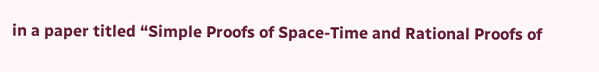in a paper titled “Simple Proofs of Space-Time and Rational Proofs of